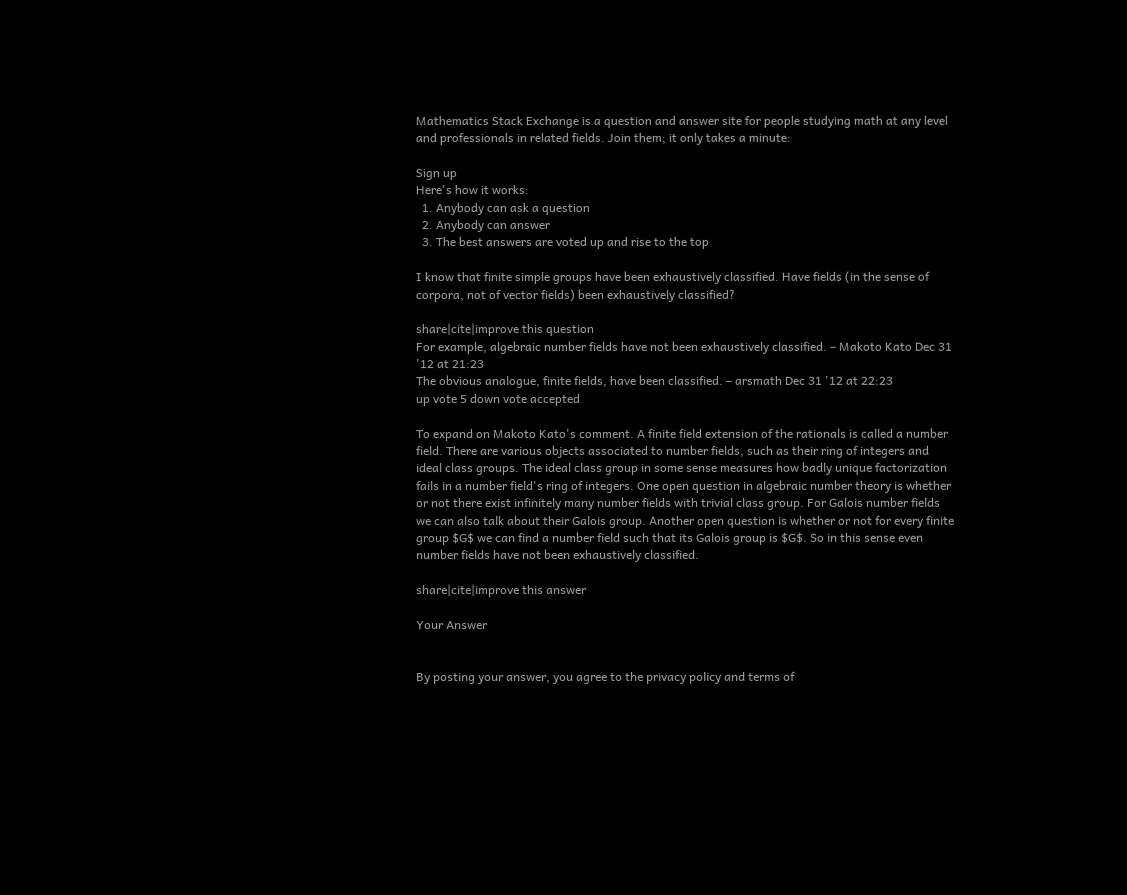Mathematics Stack Exchange is a question and answer site for people studying math at any level and professionals in related fields. Join them; it only takes a minute:

Sign up
Here's how it works:
  1. Anybody can ask a question
  2. Anybody can answer
  3. The best answers are voted up and rise to the top

I know that finite simple groups have been exhaustively classified. Have fields (in the sense of corpora, not of vector fields) been exhaustively classified?

share|cite|improve this question
For example, algebraic number fields have not been exhaustively classified. – Makoto Kato Dec 31 '12 at 21:23
The obvious analogue, finite fields, have been classified. – arsmath Dec 31 '12 at 22:23
up vote 5 down vote accepted

To expand on Makoto Kato's comment. A finite field extension of the rationals is called a number field. There are various objects associated to number fields, such as their ring of integers and ideal class groups. The ideal class group in some sense measures how badly unique factorization fails in a number field's ring of integers. One open question in algebraic number theory is whether or not there exist infinitely many number fields with trivial class group. For Galois number fields we can also talk about their Galois group. Another open question is whether or not for every finite group $G$ we can find a number field such that its Galois group is $G$. So in this sense even number fields have not been exhaustively classified.

share|cite|improve this answer

Your Answer


By posting your answer, you agree to the privacy policy and terms of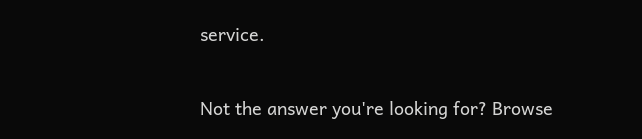service.

Not the answer you're looking for? Browse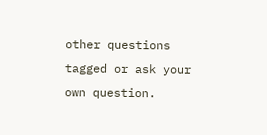other questions tagged or ask your own question.